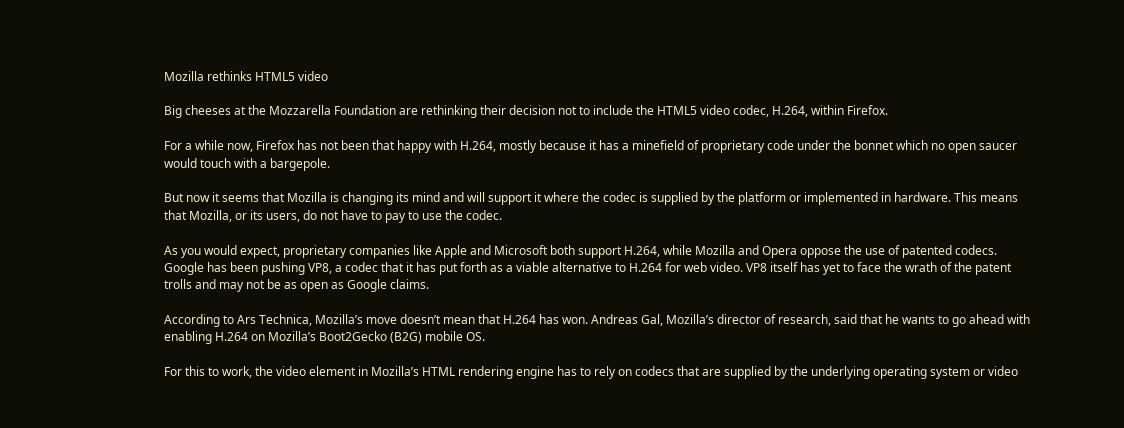Mozilla rethinks HTML5 video

Big cheeses at the Mozzarella Foundation are rethinking their decision not to include the HTML5 video codec, H.264, within Firefox.

For a while now, Firefox has not been that happy with H.264, mostly because it has a minefield of proprietary code under the bonnet which no open saucer would touch with a bargepole.

But now it seems that Mozilla is changing its mind and will support it where the codec is supplied by the platform or implemented in hardware. This means that Mozilla, or its users, do not have to pay to use the codec.

As you would expect, proprietary companies like Apple and Microsoft both support H.264, while Mozilla and Opera oppose the use of patented codecs. Google has been pushing VP8, a codec that it has put forth as a viable alternative to H.264 for web video. VP8 itself has yet to face the wrath of the patent trolls and may not be as open as Google claims.

According to Ars Technica, Mozilla’s move doesn’t mean that H.264 has won. Andreas Gal, Mozilla’s director of research, said that he wants to go ahead with enabling H.264 on Mozilla’s Boot2Gecko (B2G) mobile OS.

For this to work, the video element in Mozilla’s HTML rendering engine has to rely on codecs that are supplied by the underlying operating system or video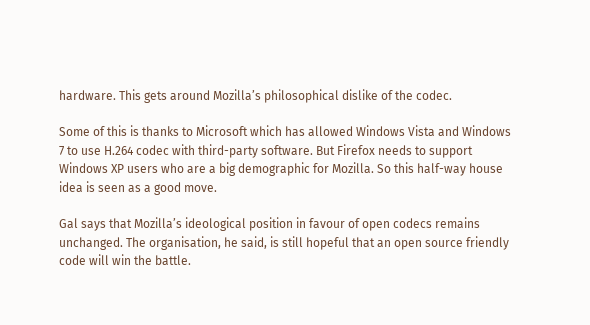hardware. This gets around Mozilla’s philosophical dislike of the codec.

Some of this is thanks to Microsoft which has allowed Windows Vista and Windows 7 to use H.264 codec with third-party software. But Firefox needs to support Windows XP users who are a big demographic for Mozilla. So this half-way house idea is seen as a good move.

Gal says that Mozilla’s ideological position in favour of open codecs remains unchanged. The organisation, he said, is still hopeful that an open source friendly code will win the battle.